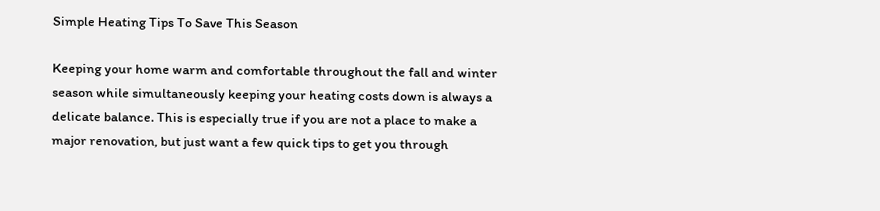Simple Heating Tips To Save This Season

Keeping your home warm and comfortable throughout the fall and winter season while simultaneously keeping your heating costs down is always a delicate balance. This is especially true if you are not a place to make a major renovation, but just want a few quick tips to get you through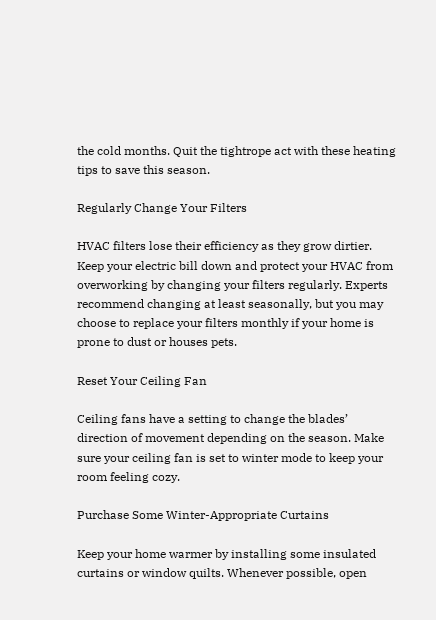the cold months. Quit the tightrope act with these heating tips to save this season.

Regularly Change Your Filters

HVAC filters lose their efficiency as they grow dirtier. Keep your electric bill down and protect your HVAC from overworking by changing your filters regularly. Experts recommend changing at least seasonally, but you may choose to replace your filters monthly if your home is prone to dust or houses pets.

Reset Your Ceiling Fan

Ceiling fans have a setting to change the blades’ direction of movement depending on the season. Make sure your ceiling fan is set to winter mode to keep your room feeling cozy.

Purchase Some Winter-Appropriate Curtains

Keep your home warmer by installing some insulated curtains or window quilts. Whenever possible, open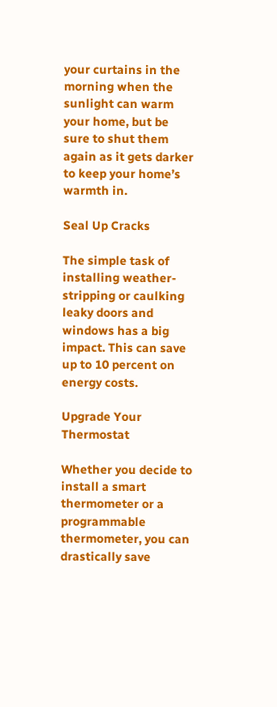your curtains in the morning when the sunlight can warm your home, but be sure to shut them again as it gets darker to keep your home’s warmth in.

Seal Up Cracks

The simple task of installing weather-stripping or caulking leaky doors and windows has a big impact. This can save up to 10 percent on energy costs.

Upgrade Your Thermostat

Whether you decide to install a smart thermometer or a programmable thermometer, you can drastically save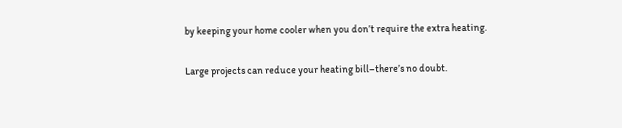by keeping your home cooler when you don’t require the extra heating.

Large projects can reduce your heating bill–there’s no doubt.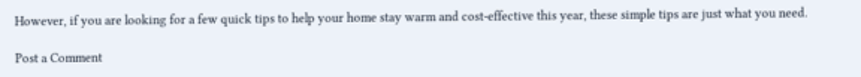However, if you are looking for a few quick tips to help your home stay warm and cost-effective this year, these simple tips are just what you need.

Post a Comment